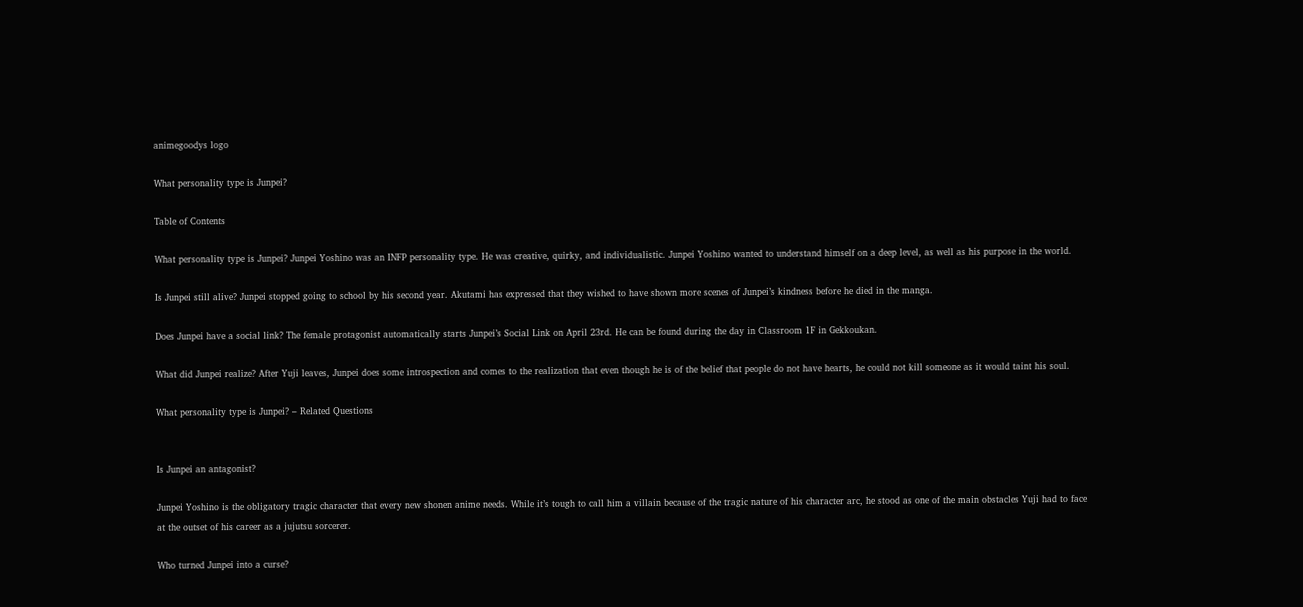animegoodys logo

What personality type is Junpei?

Table of Contents

What personality type is Junpei? Junpei Yoshino was an INFP personality type. He was creative, quirky, and individualistic. Junpei Yoshino wanted to understand himself on a deep level, as well as his purpose in the world.

Is Junpei still alive? Junpei stopped going to school by his second year. Akutami has expressed that they wished to have shown more scenes of Junpei’s kindness before he died in the manga.

Does Junpei have a social link? The female protagonist automatically starts Junpei’s Social Link on April 23rd. He can be found during the day in Classroom 1F in Gekkoukan.

What did Junpei realize? After Yuji leaves, Junpei does some introspection and comes to the realization that even though he is of the belief that people do not have hearts, he could not kill someone as it would taint his soul.

What personality type is Junpei? – Related Questions


Is Junpei an antagonist?

Junpei Yoshino is the obligatory tragic character that every new shonen anime needs. While it’s tough to call him a villain because of the tragic nature of his character arc, he stood as one of the main obstacles Yuji had to face at the outset of his career as a jujutsu sorcerer.

Who turned Junpei into a curse?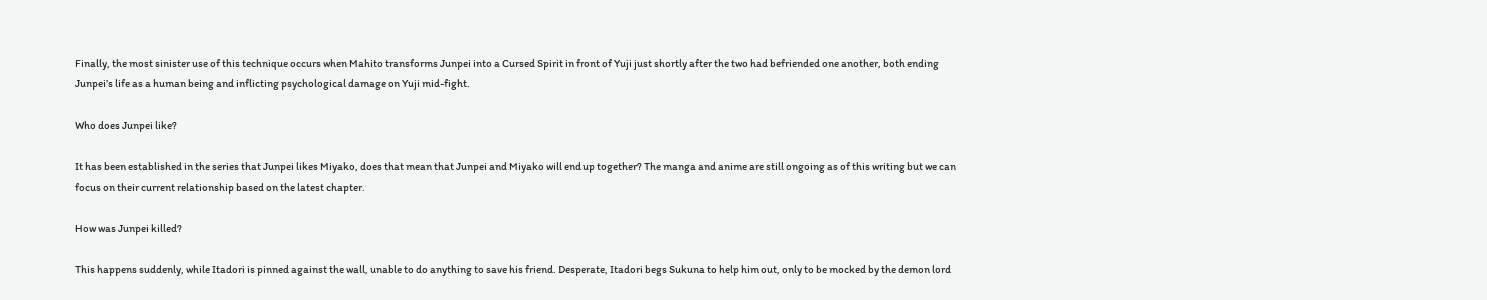Finally, the most sinister use of this technique occurs when Mahito transforms Junpei into a Cursed Spirit in front of Yuji just shortly after the two had befriended one another, both ending Junpei’s life as a human being and inflicting psychological damage on Yuji mid-fight.

Who does Junpei like?

It has been established in the series that Junpei likes Miyako, does that mean that Junpei and Miyako will end up together? The manga and anime are still ongoing as of this writing but we can focus on their current relationship based on the latest chapter.

How was Junpei killed?

This happens suddenly, while Itadori is pinned against the wall, unable to do anything to save his friend. Desperate, Itadori begs Sukuna to help him out, only to be mocked by the demon lord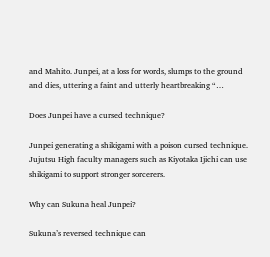and Mahito. Junpei, at a loss for words, slumps to the ground and dies, uttering a faint and utterly heartbreaking “…

Does Junpei have a cursed technique?

Junpei generating a shikigami with a poison cursed technique. Jujutsu High faculty managers such as Kiyotaka Ijichi can use shikigami to support stronger sorcerers.

Why can Sukuna heal Junpei?

Sukuna’s reversed technique can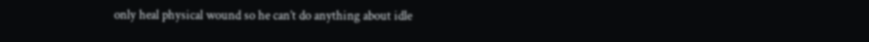only heal physical wound so he can’t do anything about idle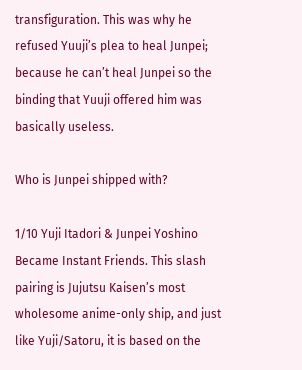transfiguration. This was why he refused Yuuji’s plea to heal Junpei; because he can’t heal Junpei so the binding that Yuuji offered him was basically useless.

Who is Junpei shipped with?

1/10 Yuji Itadori & Junpei Yoshino Became Instant Friends. This slash pairing is Jujutsu Kaisen’s most wholesome anime-only ship, and just like Yuji/Satoru, it is based on the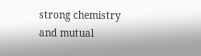strong chemistry and mutual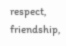respect, friendship,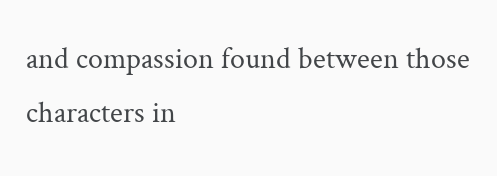and compassion found between those characters in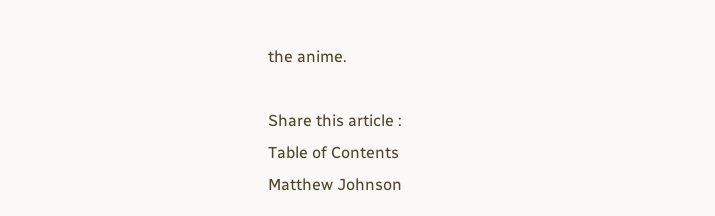the anime.

Share this article :
Table of Contents
Matthew Johnson